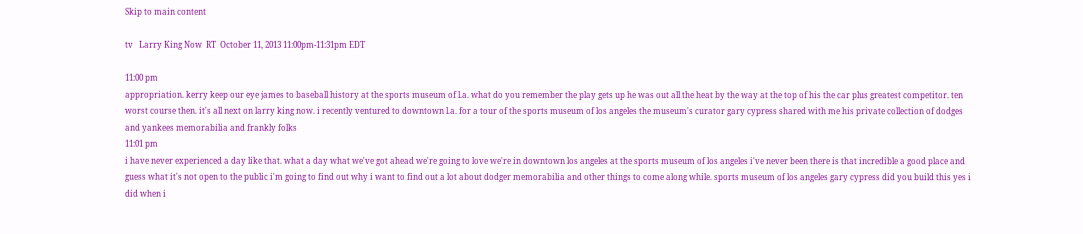Skip to main content

tv   Larry King Now  RT  October 11, 2013 11:00pm-11:31pm EDT

11:00 pm
appropriation. kerry keep our eye james to baseball history at the sports museum of l.a. what do you remember the play gets up he was out all the heat by the way at the top of his the car plus greatest competitor. ten worst course then. it's all next on larry king now. i recently ventured to downtown l.a. for a tour of the sports museum of los angeles the museum's curator gary cypress shared with me his private collection of dodges and yankees memorabilia and frankly folks
11:01 pm
i have never experienced a day like that. what a day what we've got ahead we're going to love we're in downtown los angeles at the sports museum of los angeles i've never been there is that incredible a good place and guess what it's not open to the public i'm going to find out why i want to find out a lot about dodger memorabilia and other things to come along while. sports museum of los angeles gary cypress did you build this yes i did when i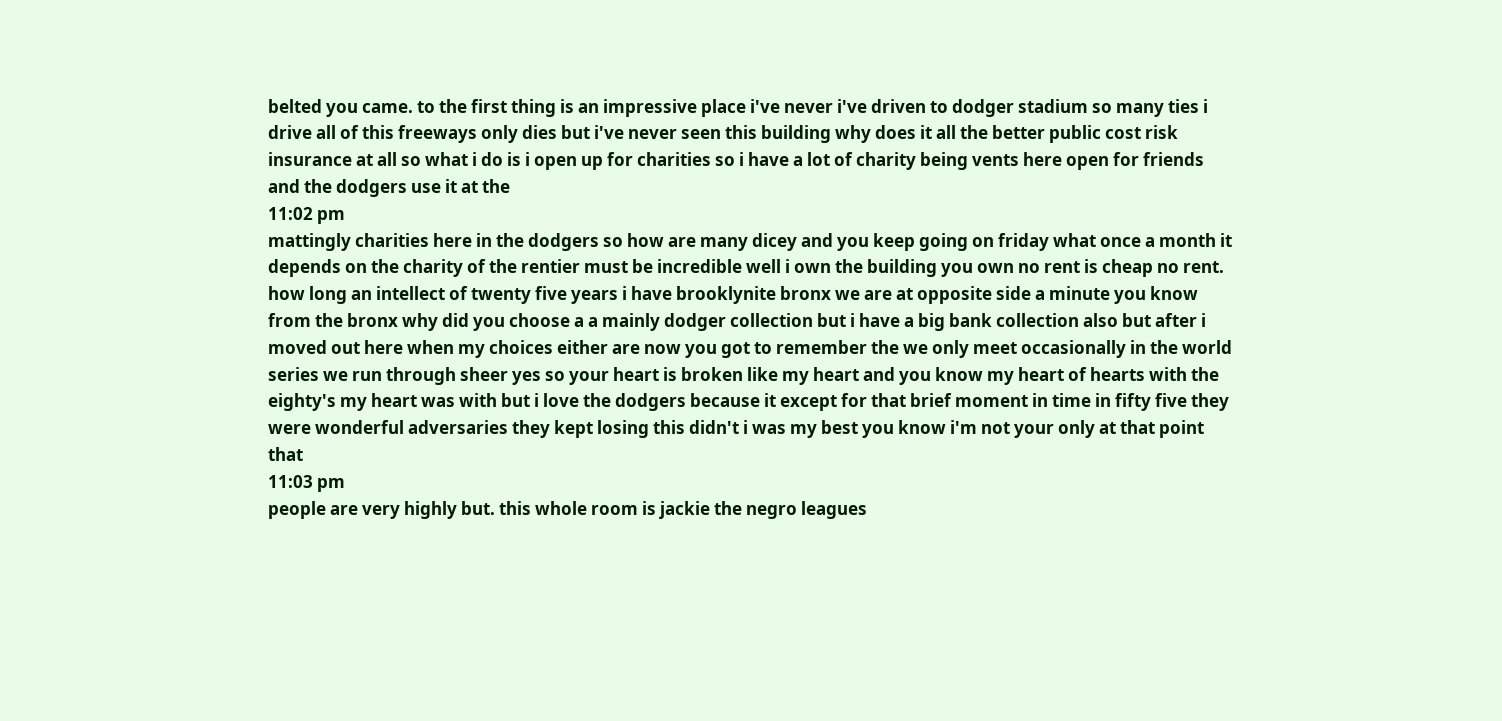belted you came. to the first thing is an impressive place i've never i've driven to dodger stadium so many ties i drive all of this freeways only dies but i've never seen this building why does it all the better public cost risk insurance at all so what i do is i open up for charities so i have a lot of charity being vents here open for friends and the dodgers use it at the
11:02 pm
mattingly charities here in the dodgers so how are many dicey and you keep going on friday what once a month it depends on the charity of the rentier must be incredible well i own the building you own no rent is cheap no rent. how long an intellect of twenty five years i have brooklynite bronx we are at opposite side a minute you know from the bronx why did you choose a a mainly dodger collection but i have a big bank collection also but after i moved out here when my choices either are now you got to remember the we only meet occasionally in the world series we run through sheer yes so your heart is broken like my heart and you know my heart of hearts with the eighty's my heart was with but i love the dodgers because it except for that brief moment in time in fifty five they were wonderful adversaries they kept losing this didn't i was my best you know i'm not your only at that point that
11:03 pm
people are very highly but. this whole room is jackie the negro leagues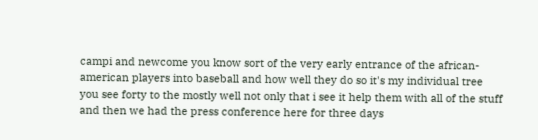campi and newcome you know sort of the very early entrance of the african-american players into baseball and how well they do so it's my individual tree you see forty to the mostly well not only that i see it help them with all of the stuff and then we had the press conference here for three days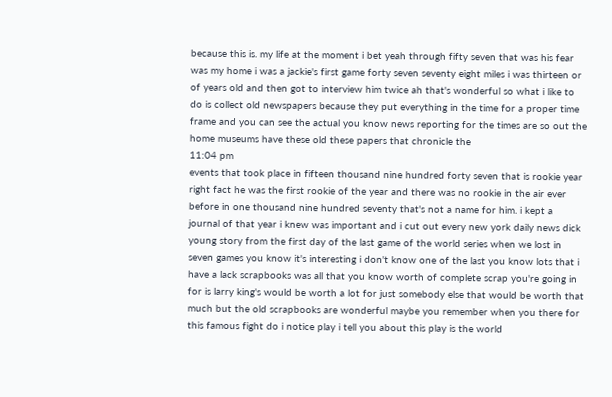because this is. my life at the moment i bet yeah through fifty seven that was his fear was my home i was a jackie's first game forty seven seventy eight miles i was thirteen or of years old and then got to interview him twice ah that's wonderful so what i like to do is collect old newspapers because they put everything in the time for a proper time frame and you can see the actual you know news reporting for the times are so out the home museums have these old these papers that chronicle the
11:04 pm
events that took place in fifteen thousand nine hundred forty seven that is rookie year right fact he was the first rookie of the year and there was no rookie in the air ever before in one thousand nine hundred seventy that's not a name for him. i kept a journal of that year i knew was important and i cut out every new york daily news dick young story from the first day of the last game of the world series when we lost in seven games you know it's interesting i don't know one of the last you know lots that i have a lack scrapbooks was all that you know worth of complete scrap you're going in for is larry king's would be worth a lot for just somebody else that would be worth that much but the old scrapbooks are wonderful maybe you remember when you there for this famous fight do i notice play i tell you about this play is the world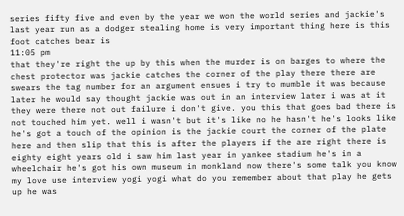series fifty five and even by the year we won the world series and jackie's last year run as a dodger stealing home is very important thing here is this foot catches bear is
11:05 pm
that they're right the up by this when the murder is on barges to where the chest protector was jackie catches the corner of the play there there are swears the tag number for an argument ensues i try to mumble it was because later he would say thought jackie was out in an interview later i was at it they were there not out failure i don't give. you this that goes bad there is not touched him yet. well i wasn't but it's like no he hasn't he's looks like he's got a touch of the opinion is the jackie court the corner of the plate here and then slip that this is after the players if the are right there is eighty eight years old i saw him last year in yankee stadium he's in a wheelchair he's got his own museum in monkland now there's some talk you know my love use interview yogi yogi what do you remember about that play he gets up he was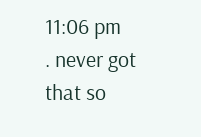11:06 pm
. never got that so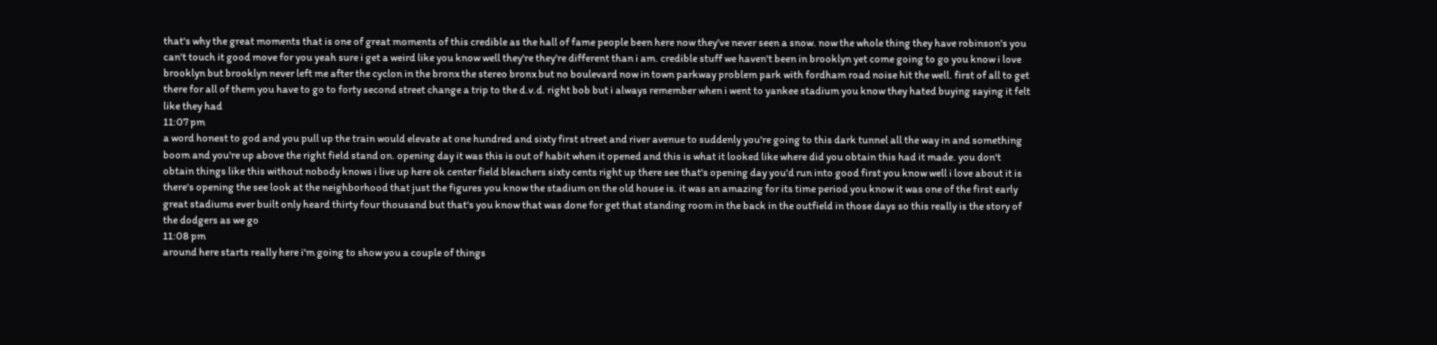that's why the great moments that is one of great moments of this credible as the hall of fame people been here now they've never seen a snow. now the whole thing they have robinson's you can't touch it good move for you yeah sure i get a weird like you know well they're they're different than i am. credible stuff we haven't been in brooklyn yet come going to go you know i love brooklyn but brooklyn never left me after the cyclon in the bronx the stereo bronx but no boulevard now in town parkway problem park with fordham road noise hit the well. first of all to get there for all of them you have to go to forty second street change a trip to the d.v.d. right bob but i always remember when i went to yankee stadium you know they hated buying saying it felt like they had
11:07 pm
a word honest to god and you pull up the train would elevate at one hundred and sixty first street and river avenue to suddenly you're going to this dark tunnel all the way in and something boom and you're up above the right field stand on. opening day it was this is out of habit when it opened and this is what it looked like where did you obtain this had it made. you don't obtain things like this without nobody knows i live up here ok center field bleachers sixty cents right up there see that's opening day you'd run into good first you know well i love about it is there's opening the see look at the neighborhood that just the figures you know the stadium on the old house is. it was an amazing for its time period you know it was one of the first early great stadiums ever built only heard thirty four thousand but that's you know that was done for get that standing room in the back in the outfield in those days so this really is the story of the dodgers as we go
11:08 pm
around here starts really here i'm going to show you a couple of things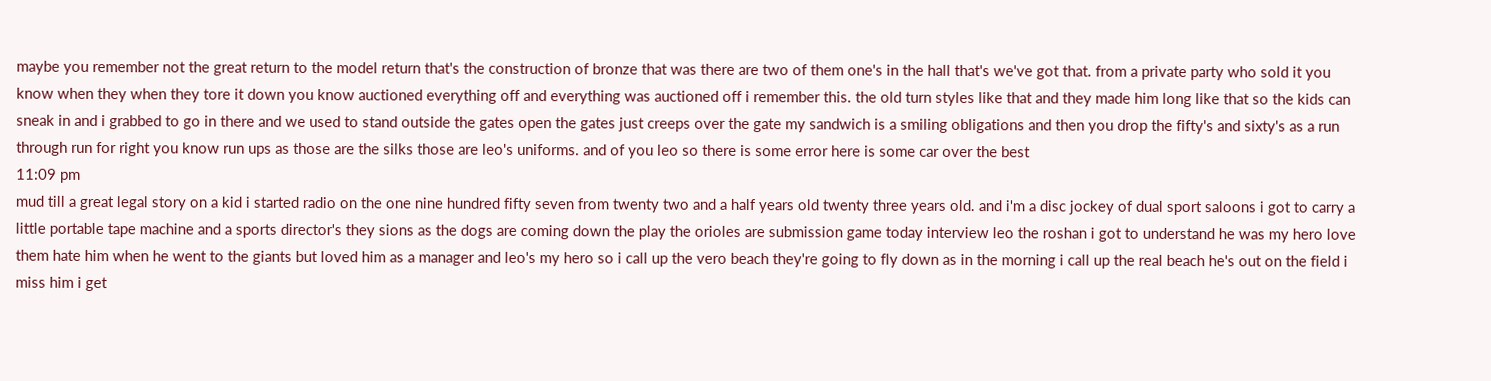maybe you remember not the great return to the model return that's the construction of bronze that was there are two of them one's in the hall that's we've got that. from a private party who sold it you know when they when they tore it down you know auctioned everything off and everything was auctioned off i remember this. the old turn styles like that and they made him long like that so the kids can sneak in and i grabbed to go in there and we used to stand outside the gates open the gates just creeps over the gate my sandwich is a smiling obligations and then you drop the fifty's and sixty's as a run through run for right you know run ups as those are the silks those are leo's uniforms. and of you leo so there is some error here is some car over the best
11:09 pm
mud till a great legal story on a kid i started radio on the one nine hundred fifty seven from twenty two and a half years old twenty three years old. and i'm a disc jockey of dual sport saloons i got to carry a little portable tape machine and a sports director's they sions as the dogs are coming down the play the orioles are submission game today interview leo the roshan i got to understand he was my hero love them hate him when he went to the giants but loved him as a manager and leo's my hero so i call up the vero beach they're going to fly down as in the morning i call up the real beach he's out on the field i miss him i get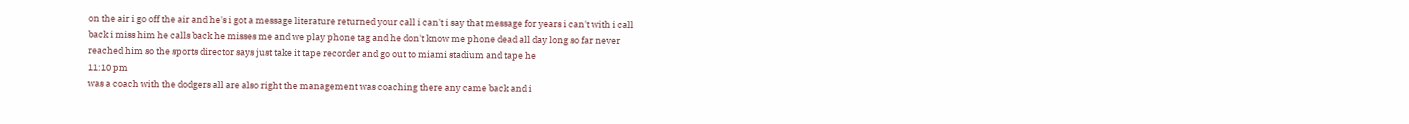on the air i go off the air and he's i got a message literature returned your call i can't i say that message for years i can't with i call back i miss him he calls back he misses me and we play phone tag and he don't know me phone dead all day long so far never reached him so the sports director says just take it tape recorder and go out to miami stadium and tape he
11:10 pm
was a coach with the dodgers all are also right the management was coaching there any came back and i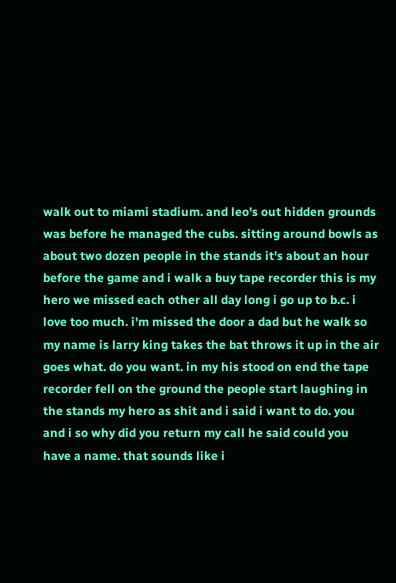walk out to miami stadium. and leo's out hidden grounds was before he managed the cubs. sitting around bowls as about two dozen people in the stands it's about an hour before the game and i walk a buy tape recorder this is my hero we missed each other all day long i go up to b.c. i love too much. i'm missed the door a dad but he walk so my name is larry king takes the bat throws it up in the air goes what. do you want. in my his stood on end the tape recorder fell on the ground the people start laughing in the stands my hero as shit and i said i want to do. you and i so why did you return my call he said could you have a name. that sounds like i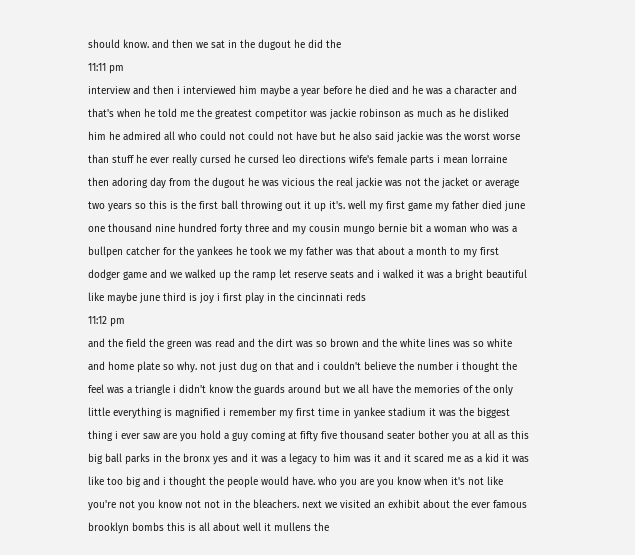should know. and then we sat in the dugout he did the
11:11 pm
interview and then i interviewed him maybe a year before he died and he was a character and that's when he told me the greatest competitor was jackie robinson as much as he disliked him he admired all who could not could not have but he also said jackie was the worst worse than stuff he ever really cursed he cursed leo directions wife's female parts i mean lorraine then adoring day from the dugout he was vicious the real jackie was not the jacket or average two years so this is the first ball throwing out it up it's. well my first game my father died june one thousand nine hundred forty three and my cousin mungo bernie bit a woman who was a bullpen catcher for the yankees he took we my father was that about a month to my first dodger game and we walked up the ramp let reserve seats and i walked it was a bright beautiful like maybe june third is joy i first play in the cincinnati reds
11:12 pm
and the field the green was read and the dirt was so brown and the white lines was so white and home plate so why. not just dug on that and i couldn't believe the number i thought the feel was a triangle i didn't know the guards around but we all have the memories of the only little everything is magnified i remember my first time in yankee stadium it was the biggest thing i ever saw are you hold a guy coming at fifty five thousand seater bother you at all as this big ball parks in the bronx yes and it was a legacy to him was it and it scared me as a kid it was like too big and i thought the people would have. who you are you know when it's not like you're not you know not not in the bleachers. next we visited an exhibit about the ever famous brooklyn bombs this is all about well it mullens the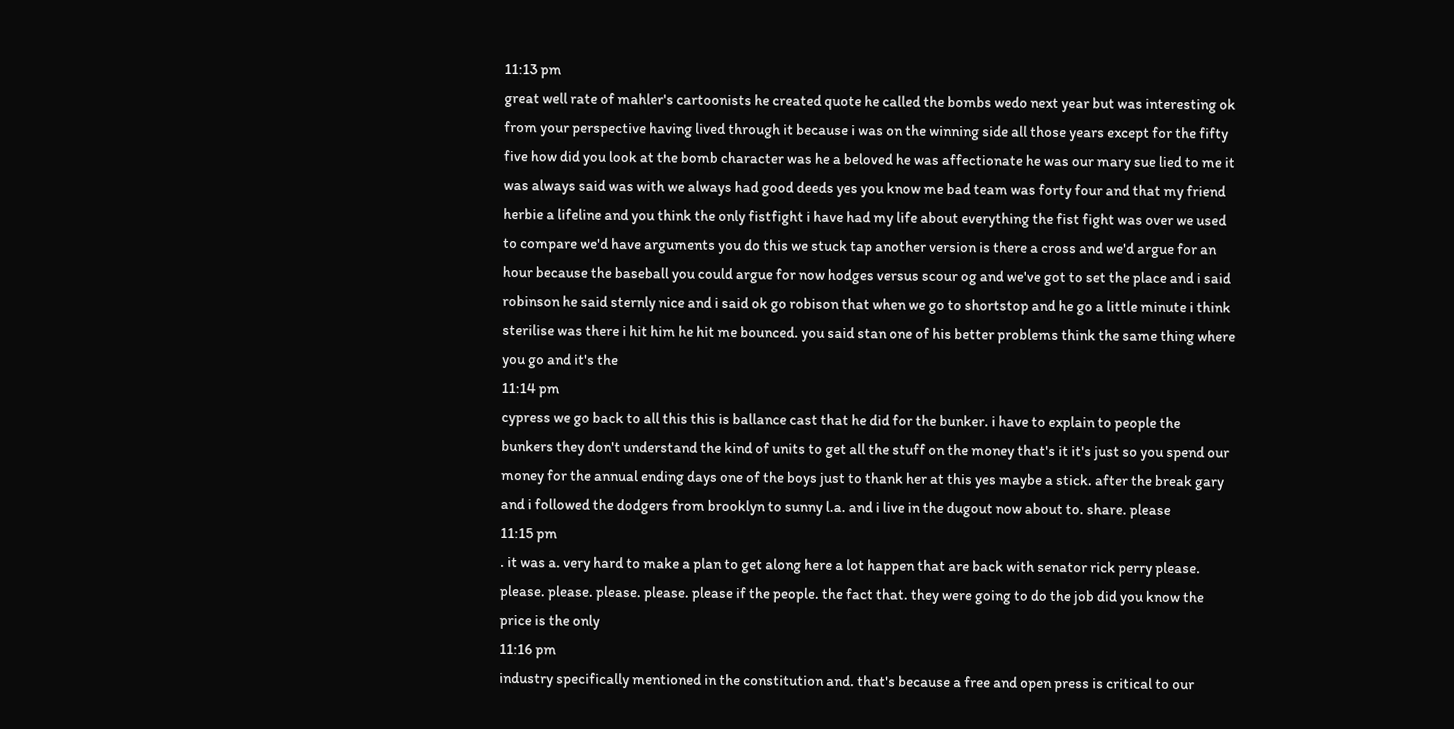11:13 pm
great well rate of mahler's cartoonists he created quote he called the bombs wedo next year but was interesting ok from your perspective having lived through it because i was on the winning side all those years except for the fifty five how did you look at the bomb character was he a beloved he was affectionate he was our mary sue lied to me it was always said was with we always had good deeds yes you know me bad team was forty four and that my friend herbie a lifeline and you think the only fistfight i have had my life about everything the fist fight was over we used to compare we'd have arguments you do this we stuck tap another version is there a cross and we'd argue for an hour because the baseball you could argue for now hodges versus scour og and we've got to set the place and i said robinson he said sternly nice and i said ok go robison that when we go to shortstop and he go a little minute i think sterilise was there i hit him he hit me bounced. you said stan one of his better problems think the same thing where you go and it's the
11:14 pm
cypress we go back to all this this is ballance cast that he did for the bunker. i have to explain to people the bunkers they don't understand the kind of units to get all the stuff on the money that's it it's just so you spend our money for the annual ending days one of the boys just to thank her at this yes maybe a stick. after the break gary and i followed the dodgers from brooklyn to sunny l.a. and i live in the dugout now about to. share. please
11:15 pm
. it was a. very hard to make a plan to get along here a lot happen that are back with senator rick perry please. please. please. please. please. please if the people. the fact that. they were going to do the job did you know the price is the only
11:16 pm
industry specifically mentioned in the constitution and. that's because a free and open press is critical to our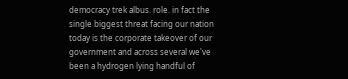democracy trek albus. role. in fact the single biggest threat facing our nation today is the corporate takeover of our government and across several we've been a hydrogen lying handful of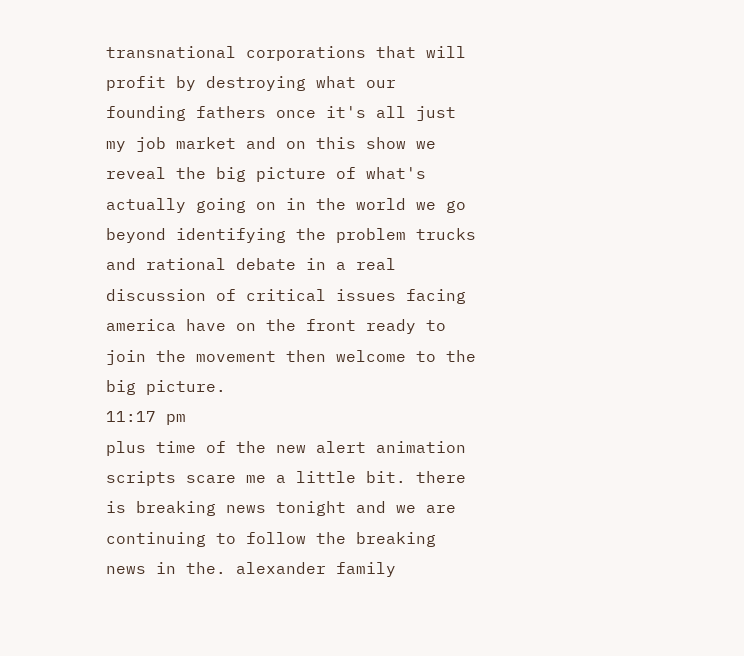transnational corporations that will profit by destroying what our founding fathers once it's all just my job market and on this show we reveal the big picture of what's actually going on in the world we go beyond identifying the problem trucks and rational debate in a real discussion of critical issues facing america have on the front ready to join the movement then welcome to the big picture.
11:17 pm
plus time of the new alert animation scripts scare me a little bit. there is breaking news tonight and we are continuing to follow the breaking news in the. alexander family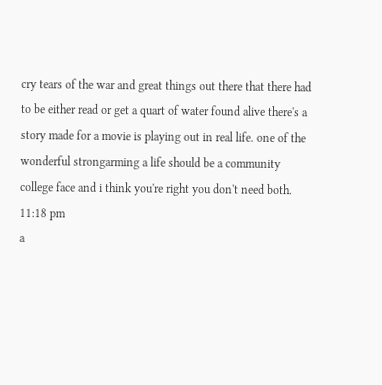cry tears of the war and great things out there that there had to be either read or get a quart of water found alive there's a story made for a movie is playing out in real life. one of the wonderful strongarming a life should be a community college face and i think you're right you don't need both.
11:18 pm
a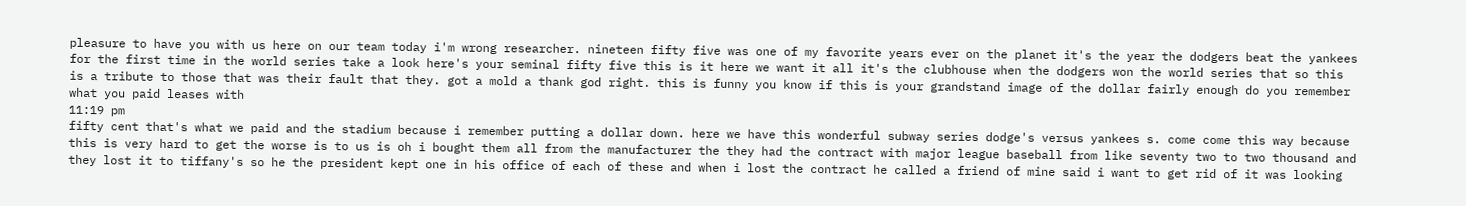pleasure to have you with us here on our team today i'm wrong researcher. nineteen fifty five was one of my favorite years ever on the planet it's the year the dodgers beat the yankees for the first time in the world series take a look here's your seminal fifty five this is it here we want it all it's the clubhouse when the dodgers won the world series that so this is a tribute to those that was their fault that they. got a mold a thank god right. this is funny you know if this is your grandstand image of the dollar fairly enough do you remember what you paid leases with
11:19 pm
fifty cent that's what we paid and the stadium because i remember putting a dollar down. here we have this wonderful subway series dodge's versus yankees s. come come this way because this is very hard to get the worse is to us is oh i bought them all from the manufacturer the they had the contract with major league baseball from like seventy two to two thousand and they lost it to tiffany's so he the president kept one in his office of each of these and when i lost the contract he called a friend of mine said i want to get rid of it was looking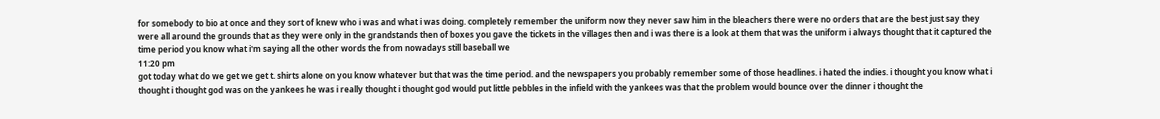for somebody to bio at once and they sort of knew who i was and what i was doing. completely remember the uniform now they never saw him in the bleachers there were no orders that are the best just say they were all around the grounds that as they were only in the grandstands then of boxes you gave the tickets in the villages then and i was there is a look at them that was the uniform i always thought that it captured the time period you know what i'm saying all the other words the from nowadays still baseball we
11:20 pm
got today what do we get we get t. shirts alone on you know whatever but that was the time period. and the newspapers you probably remember some of those headlines. i hated the indies. i thought you know what i thought i thought god was on the yankees he was i really thought i thought god would put little pebbles in the infield with the yankees was that the problem would bounce over the dinner i thought the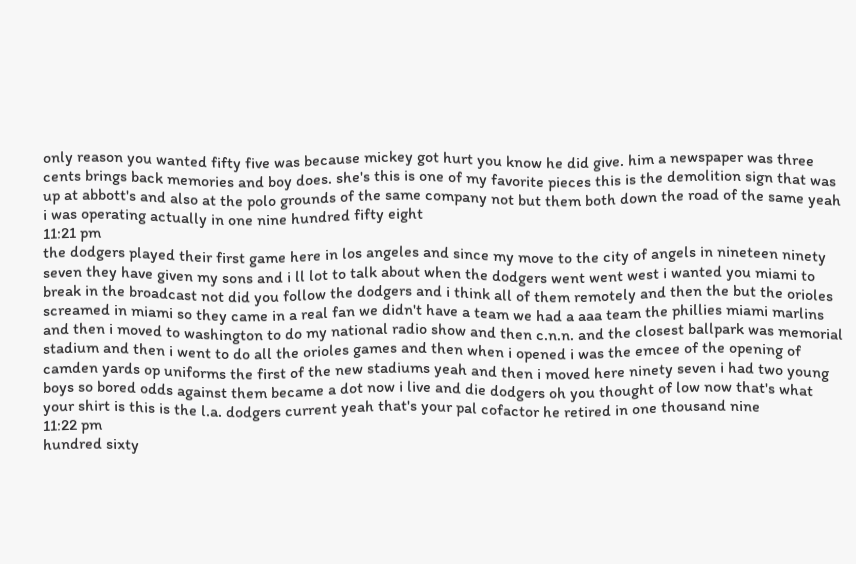only reason you wanted fifty five was because mickey got hurt you know he did give. him a newspaper was three cents brings back memories and boy does. she's this is one of my favorite pieces this is the demolition sign that was up at abbott's and also at the polo grounds of the same company not but them both down the road of the same yeah i was operating actually in one nine hundred fifty eight
11:21 pm
the dodgers played their first game here in los angeles and since my move to the city of angels in nineteen ninety seven they have given my sons and i ll lot to talk about when the dodgers went went west i wanted you miami to break in the broadcast not did you follow the dodgers and i think all of them remotely and then the but the orioles screamed in miami so they came in a real fan we didn't have a team we had a aaa team the phillies miami marlins and then i moved to washington to do my national radio show and then c.n.n. and the closest ballpark was memorial stadium and then i went to do all the orioles games and then when i opened i was the emcee of the opening of camden yards op uniforms the first of the new stadiums yeah and then i moved here ninety seven i had two young boys so bored odds against them became a dot now i live and die dodgers oh you thought of low now that's what your shirt is this is the l.a. dodgers current yeah that's your pal cofactor he retired in one thousand nine
11:22 pm
hundred sixty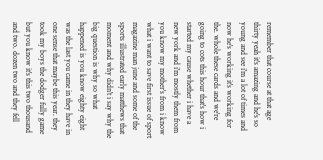remember that course at that age thirty yeah it's amazing and he's so young and see i'm a lot of times and now he's working it's working for the. whole these cards and we're going to cots this hour that's how i started my cause whether i have a new york and i'm mostly them from you know my mother's from i know what i want to save first issue of sport magazine man june and some of the sports illustrated early matthews that moment and why didn't i say why the big question is why so what happened is you know eighty eight was the last you came in they have in one sense that maybe this year. they took my boys the dodger fully game but you know it's this two thousand and two. dozen two and they fell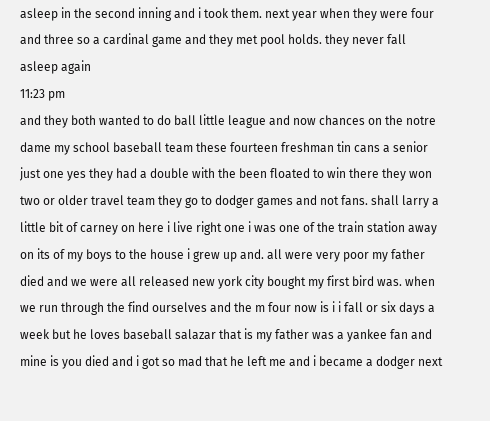asleep in the second inning and i took them. next year when they were four and three so a cardinal game and they met pool holds. they never fall asleep again
11:23 pm
and they both wanted to do ball little league and now chances on the notre dame my school baseball team these fourteen freshman tin cans a senior just one yes they had a double with the been floated to win there they won two or older travel team they go to dodger games and not fans. shall larry a little bit of carney on here i live right one i was one of the train station away on its of my boys to the house i grew up and. all were very poor my father died and we were all released new york city bought my first bird was. when we run through the find ourselves and the m four now is i i fall or six days a week but he loves baseball salazar that is my father was a yankee fan and mine is you died and i got so mad that he left me and i became a dodger next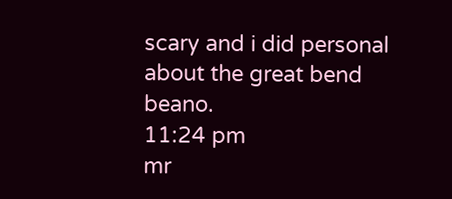scary and i did personal about the great bend beano.
11:24 pm
mr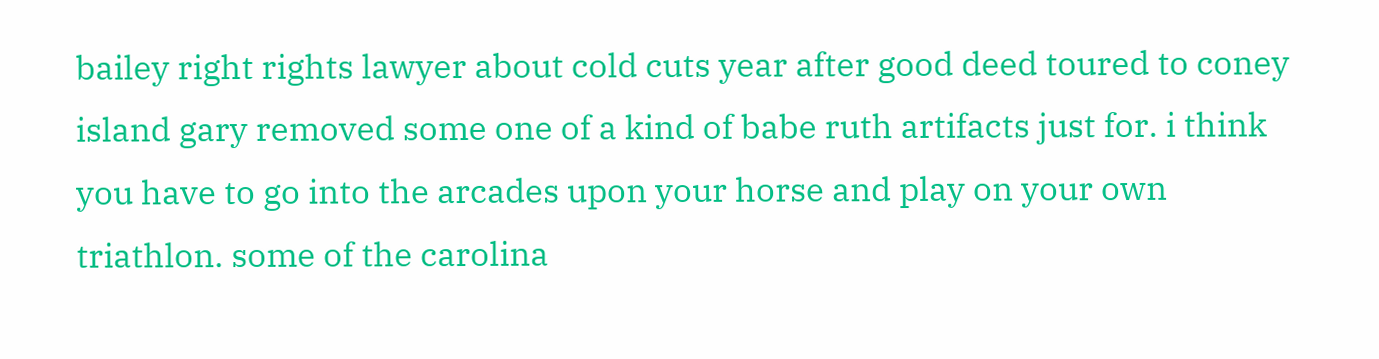bailey right rights lawyer about cold cuts year after good deed toured to coney island gary removed some one of a kind of babe ruth artifacts just for. i think you have to go into the arcades upon your horse and play on your own triathlon. some of the carolina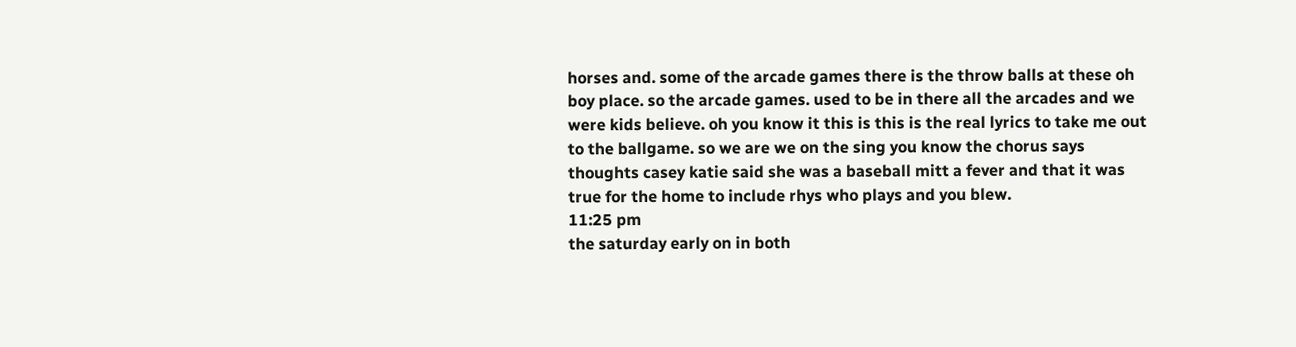horses and. some of the arcade games there is the throw balls at these oh boy place. so the arcade games. used to be in there all the arcades and we were kids believe. oh you know it this is this is the real lyrics to take me out to the ballgame. so we are we on the sing you know the chorus says thoughts casey katie said she was a baseball mitt a fever and that it was true for the home to include rhys who plays and you blew.
11:25 pm
the saturday early on in both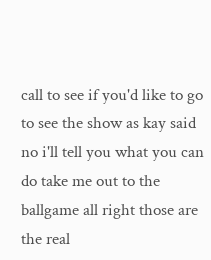call to see if you'd like to go to see the show as kay said no i'll tell you what you can do take me out to the ballgame all right those are the real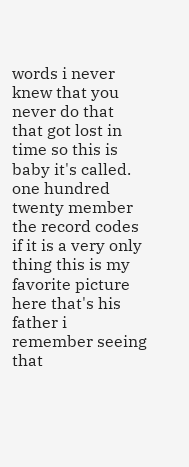words i never knew that you never do that that got lost in time so this is baby it's called. one hundred twenty member the record codes if it is a very only thing this is my favorite picture here that's his father i remember seeing that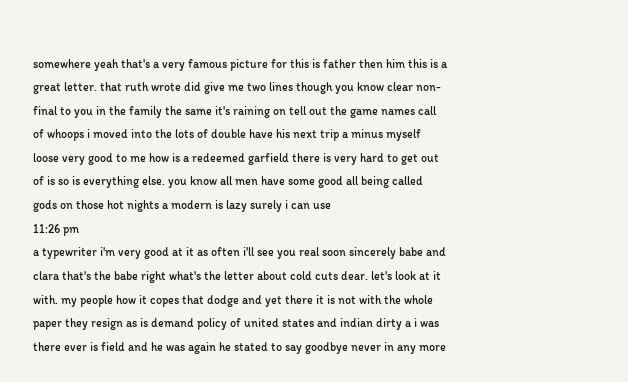somewhere yeah that's a very famous picture for this is father then him this is a great letter. that ruth wrote did give me two lines though you know clear non-final to you in the family the same it's raining on tell out the game names call of whoops i moved into the lots of double have his next trip a minus myself loose very good to me how is a redeemed garfield there is very hard to get out of is so is everything else. you know all men have some good all being called gods on those hot nights a modern is lazy surely i can use
11:26 pm
a typewriter i'm very good at it as often i'll see you real soon sincerely babe and clara that's the babe right what's the letter about cold cuts dear. let's look at it with. my people how it copes that dodge and yet there it is not with the whole paper they resign as is demand policy of united states and indian dirty a i was there ever is field and he was again he stated to say goodbye never in any more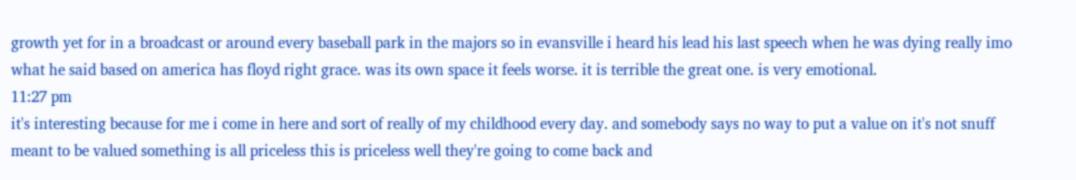growth yet for in a broadcast or around every baseball park in the majors so in evansville i heard his lead his last speech when he was dying really imo what he said based on america has floyd right grace. was its own space it feels worse. it is terrible the great one. is very emotional.
11:27 pm
it's interesting because for me i come in here and sort of really of my childhood every day. and somebody says no way to put a value on it's not snuff meant to be valued something is all priceless this is priceless well they're going to come back and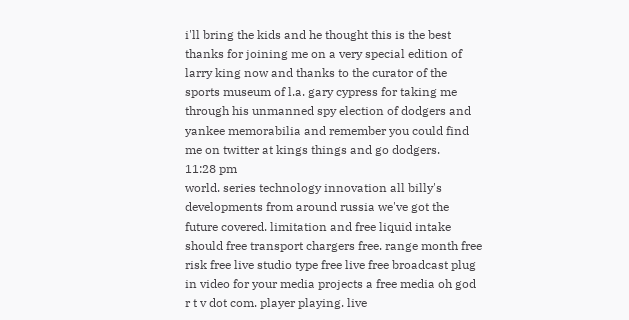i'll bring the kids and he thought this is the best thanks for joining me on a very special edition of larry king now and thanks to the curator of the sports museum of l.a. gary cypress for taking me through his unmanned spy election of dodgers and yankee memorabilia and remember you could find me on twitter at kings things and go dodgers.
11:28 pm
world. series technology innovation all billy's developments from around russia we've got the future covered. limitation and free liquid intake should free transport chargers free. range month free risk free live studio type free live free broadcast plug in video for your media projects a free media oh god r t v dot com. player playing. live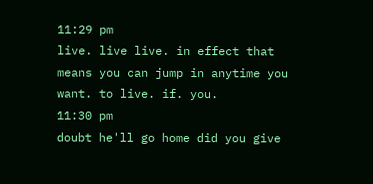11:29 pm
live. live live. in effect that means you can jump in anytime you want. to live. if. you.
11:30 pm
doubt he'll go home did you give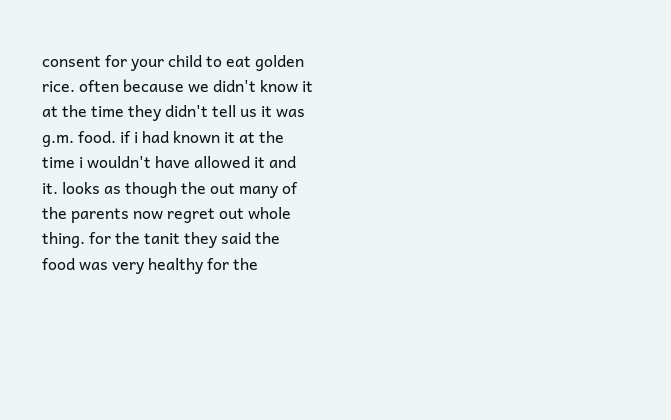consent for your child to eat golden rice. often because we didn't know it at the time they didn't tell us it was g.m. food. if i had known it at the time i wouldn't have allowed it and it. looks as though the out many of the parents now regret out whole thing. for the tanit they said the food was very healthy for the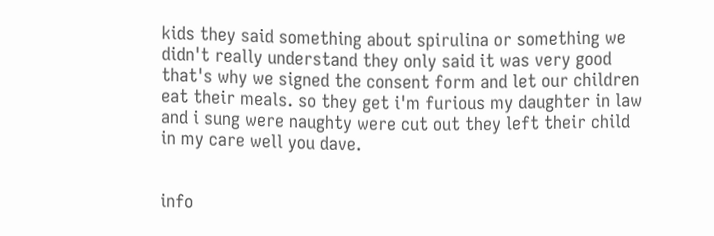kids they said something about spirulina or something we didn't really understand they only said it was very good that's why we signed the consent form and let our children eat their meals. so they get i'm furious my daughter in law and i sung were naughty were cut out they left their child in my care well you dave.


info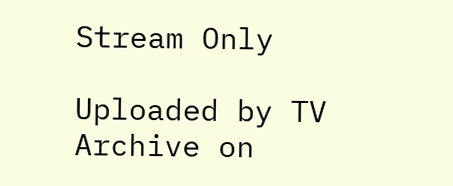Stream Only

Uploaded by TV Archive on